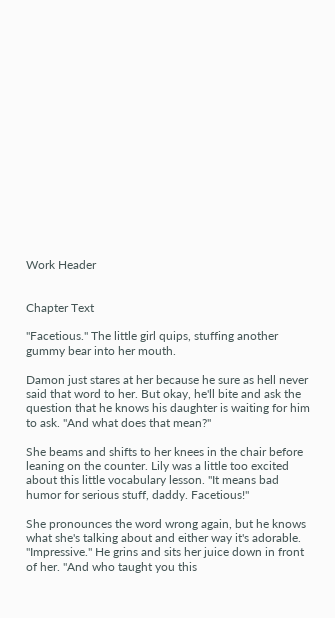Work Header


Chapter Text

"Facetious." The little girl quips, stuffing another gummy bear into her mouth.

Damon just stares at her because he sure as hell never said that word to her. But okay, he'll bite and ask the question that he knows his daughter is waiting for him to ask. "And what does that mean?"

She beams and shifts to her knees in the chair before leaning on the counter. Lily was a little too excited about this little vocabulary lesson. "It means bad humor for serious stuff, daddy. Facetious!"

She pronounces the word wrong again, but he knows what she's talking about and either way it's adorable. "Impressive." He grins and sits her juice down in front of her. "And who taught you this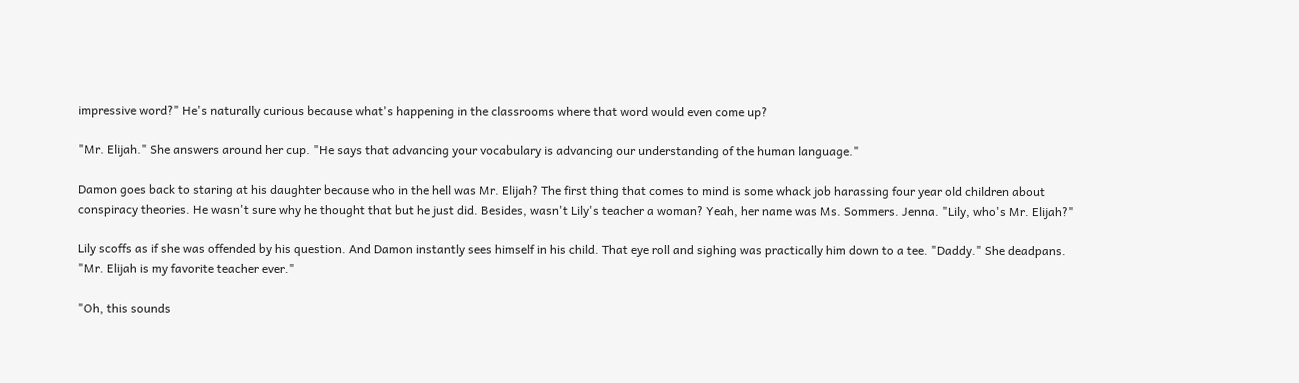impressive word?" He's naturally curious because what's happening in the classrooms where that word would even come up?

"Mr. Elijah." She answers around her cup. "He says that advancing your vocabulary is advancing our understanding of the human language."

Damon goes back to staring at his daughter because who in the hell was Mr. Elijah? The first thing that comes to mind is some whack job harassing four year old children about conspiracy theories. He wasn't sure why he thought that but he just did. Besides, wasn't Lily's teacher a woman? Yeah, her name was Ms. Sommers. Jenna. "Lily, who's Mr. Elijah?"

Lily scoffs as if she was offended by his question. And Damon instantly sees himself in his child. That eye roll and sighing was practically him down to a tee. "Daddy." She deadpans. "Mr. Elijah is my favorite teacher ever."

"Oh, this sounds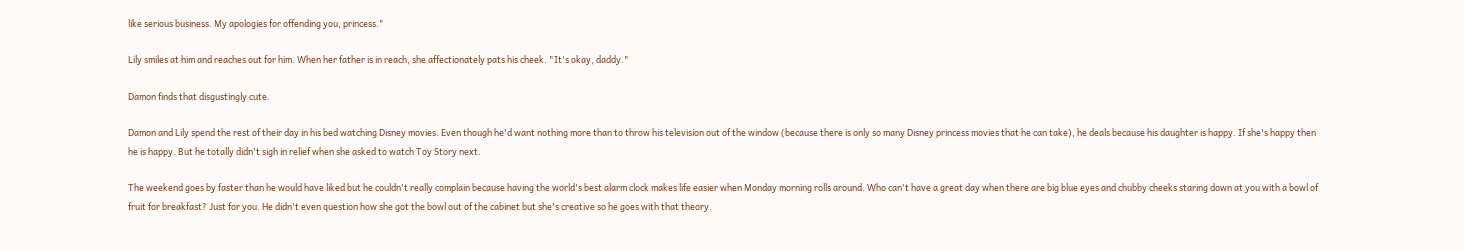like serious business. My apologies for offending you, princess."

Lily smiles at him and reaches out for him. When her father is in reach, she affectionately pats his cheek. "It's okay, daddy."

Damon finds that disgustingly cute.

Damon and Lily spend the rest of their day in his bed watching Disney movies. Even though he'd want nothing more than to throw his television out of the window (because there is only so many Disney princess movies that he can take), he deals because his daughter is happy. If she's happy then he is happy. But he totally didn't sigh in relief when she asked to watch Toy Story next.

The weekend goes by faster than he would have liked but he couldn't really complain because having the world's best alarm clock makes life easier when Monday morning rolls around. Who can't have a great day when there are big blue eyes and chubby cheeks staring down at you with a bowl of fruit for breakfast? Just for you. He didn't even question how she got the bowl out of the cabinet but she's creative so he goes with that theory.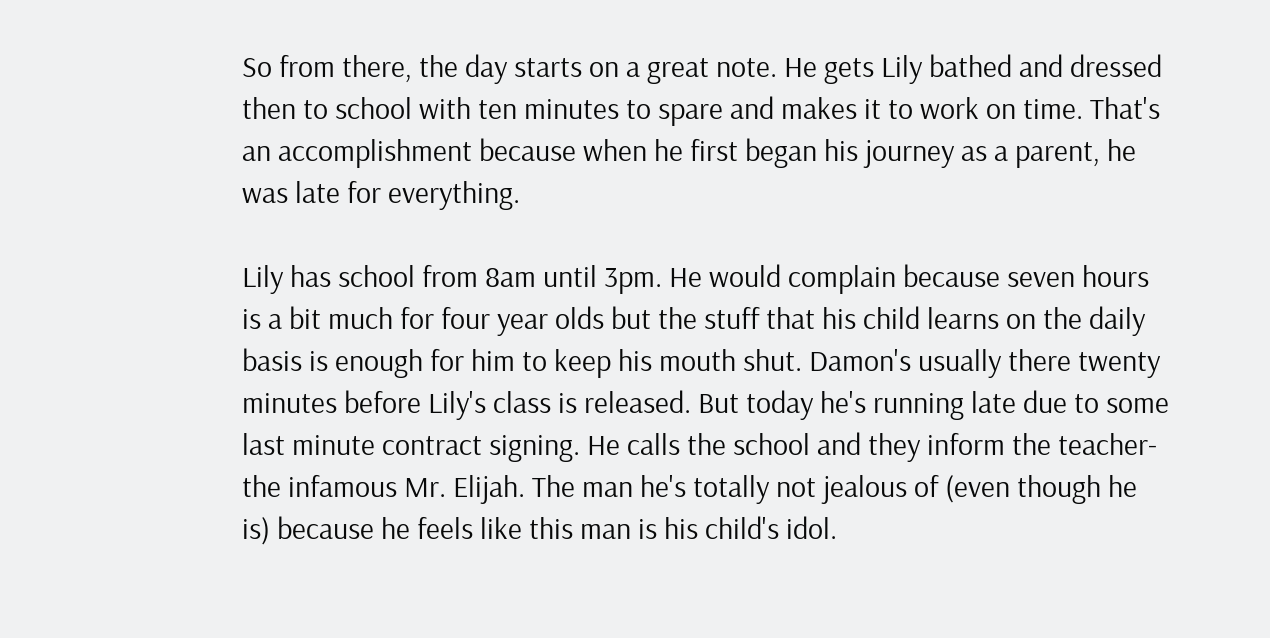So from there, the day starts on a great note. He gets Lily bathed and dressed then to school with ten minutes to spare and makes it to work on time. That's an accomplishment because when he first began his journey as a parent, he was late for everything.

Lily has school from 8am until 3pm. He would complain because seven hours is a bit much for four year olds but the stuff that his child learns on the daily basis is enough for him to keep his mouth shut. Damon's usually there twenty minutes before Lily's class is released. But today he's running late due to some last minute contract signing. He calls the school and they inform the teacher- the infamous Mr. Elijah. The man he's totally not jealous of (even though he is) because he feels like this man is his child's idol.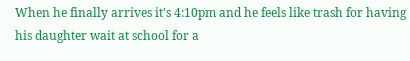When he finally arrives it's 4:10pm and he feels like trash for having his daughter wait at school for a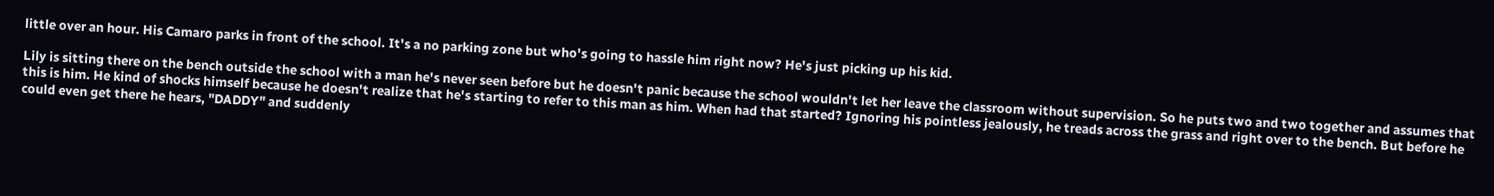little over an hour. His Camaro parks in front of the school. It's a no parking zone but who's going to hassle him right now? He's just picking up his kid.

Lily is sitting there on the bench outside the school with a man he's never seen before but he doesn't panic because the school wouldn't let her leave the classroom without supervision. So he puts two and two together and assumes that this is him. He kind of shocks himself because he doesn't realize that he's starting to refer to this man as him. When had that started? Ignoring his pointless jealously, he treads across the grass and right over to the bench. But before he could even get there he hears, "DADDY" and suddenly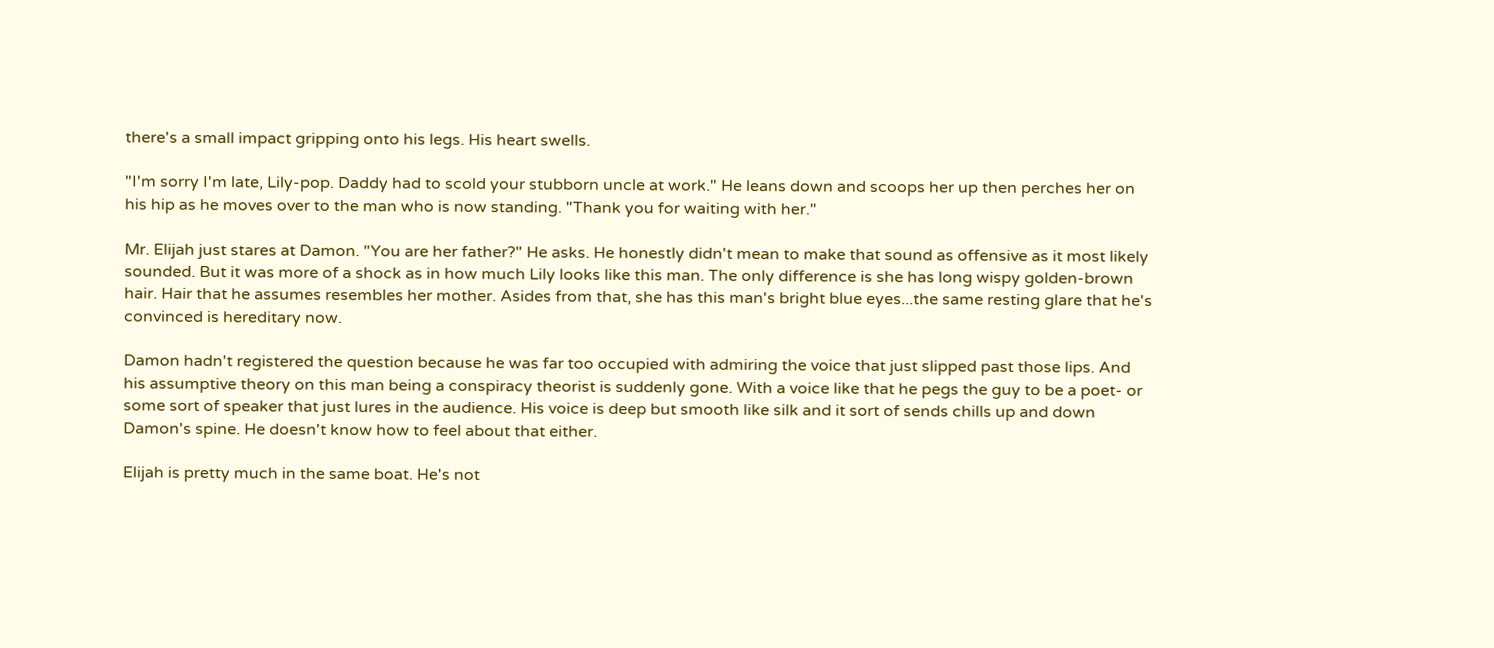there's a small impact gripping onto his legs. His heart swells.

"I'm sorry I'm late, Lily-pop. Daddy had to scold your stubborn uncle at work." He leans down and scoops her up then perches her on his hip as he moves over to the man who is now standing. "Thank you for waiting with her."

Mr. Elijah just stares at Damon. "You are her father?" He asks. He honestly didn't mean to make that sound as offensive as it most likely sounded. But it was more of a shock as in how much Lily looks like this man. The only difference is she has long wispy golden-brown hair. Hair that he assumes resembles her mother. Asides from that, she has this man's bright blue eyes...the same resting glare that he's convinced is hereditary now.

Damon hadn't registered the question because he was far too occupied with admiring the voice that just slipped past those lips. And his assumptive theory on this man being a conspiracy theorist is suddenly gone. With a voice like that he pegs the guy to be a poet- or some sort of speaker that just lures in the audience. His voice is deep but smooth like silk and it sort of sends chills up and down Damon's spine. He doesn't know how to feel about that either.

Elijah is pretty much in the same boat. He's not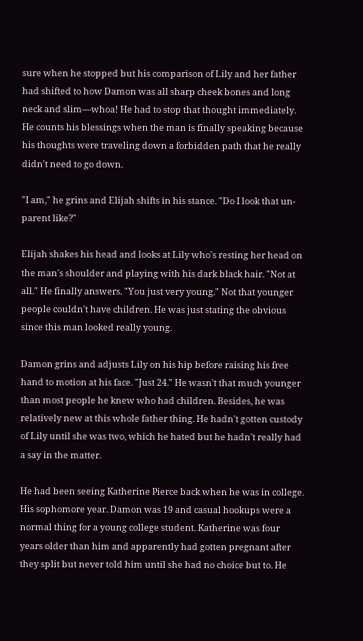sure when he stopped but his comparison of Lily and her father had shifted to how Damon was all sharp cheek bones and long neck and slim—whoa! He had to stop that thought immediately. He counts his blessings when the man is finally speaking because his thoughts were traveling down a forbidden path that he really didn't need to go down.

"I am," he grins and Elijah shifts in his stance. "Do I look that un-parent like?"

Elijah shakes his head and looks at Lily who's resting her head on the man's shoulder and playing with his dark black hair. "Not at all." He finally answers. "You just very young." Not that younger people couldn't have children. He was just stating the obvious since this man looked really young.

Damon grins and adjusts Lily on his hip before raising his free hand to motion at his face. "Just 24." He wasn't that much younger than most people he knew who had children. Besides, he was relatively new at this whole father thing. He hadn't gotten custody of Lily until she was two, which he hated but he hadn't really had a say in the matter.

He had been seeing Katherine Pierce back when he was in college. His sophomore year. Damon was 19 and casual hookups were a normal thing for a young college student. Katherine was four years older than him and apparently had gotten pregnant after they split but never told him until she had no choice but to. He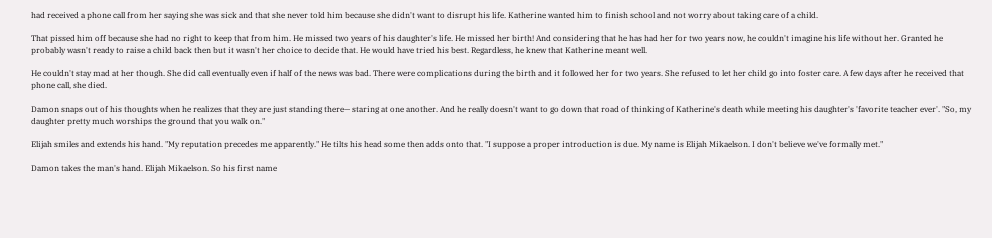had received a phone call from her saying she was sick and that she never told him because she didn't want to disrupt his life. Katherine wanted him to finish school and not worry about taking care of a child.

That pissed him off because she had no right to keep that from him. He missed two years of his daughter's life. He missed her birth! And considering that he has had her for two years now, he couldn't imagine his life without her. Granted he probably wasn't ready to raise a child back then but it wasn't her choice to decide that. He would have tried his best. Regardless, he knew that Katherine meant well.

He couldn't stay mad at her though. She did call eventually even if half of the news was bad. There were complications during the birth and it followed her for two years. She refused to let her child go into foster care. A few days after he received that phone call, she died.

Damon snaps out of his thoughts when he realizes that they are just standing there— staring at one another. And he really doesn't want to go down that road of thinking of Katherine's death while meeting his daughter's 'favorite teacher ever'. "So, my daughter pretty much worships the ground that you walk on."

Elijah smiles and extends his hand. "My reputation precedes me apparently." He tilts his head some then adds onto that. "I suppose a proper introduction is due. My name is Elijah Mikaelson. I don't believe we've formally met."

Damon takes the man's hand. Elijah Mikaelson. So his first name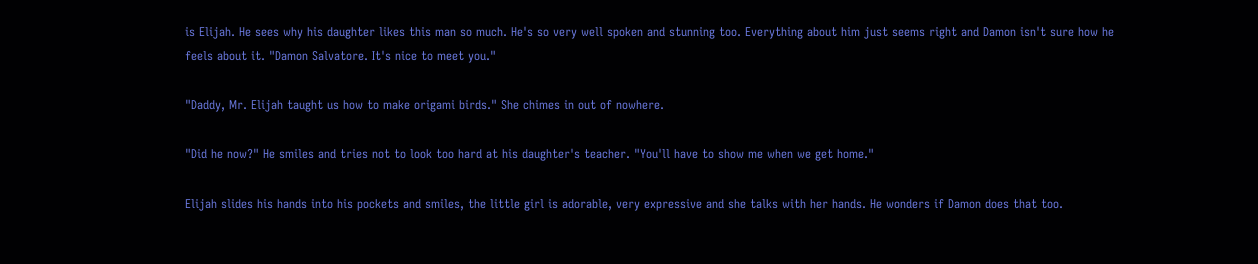is Elijah. He sees why his daughter likes this man so much. He's so very well spoken and stunning too. Everything about him just seems right and Damon isn't sure how he feels about it. "Damon Salvatore. It's nice to meet you."

"Daddy, Mr. Elijah taught us how to make origami birds." She chimes in out of nowhere.

"Did he now?" He smiles and tries not to look too hard at his daughter's teacher. "You'll have to show me when we get home."

Elijah slides his hands into his pockets and smiles, the little girl is adorable, very expressive and she talks with her hands. He wonders if Damon does that too.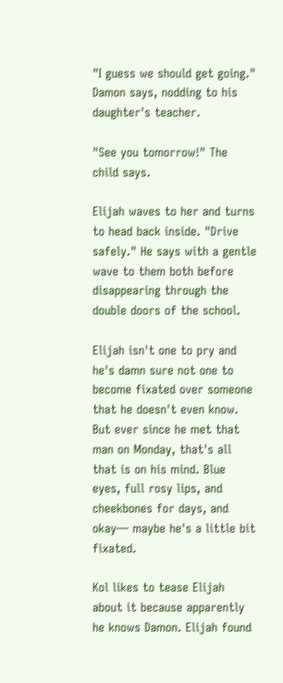"I guess we should get going." Damon says, nodding to his daughter's teacher.

"See you tomorrow!" The child says.

Elijah waves to her and turns to head back inside. "Drive safely." He says with a gentle wave to them both before disappearing through the double doors of the school.

Elijah isn't one to pry and he's damn sure not one to become fixated over someone that he doesn't even know. But ever since he met that man on Monday, that's all that is on his mind. Blue eyes, full rosy lips, and cheekbones for days, and okay— maybe he's a little bit fixated.

Kol likes to tease Elijah about it because apparently he knows Damon. Elijah found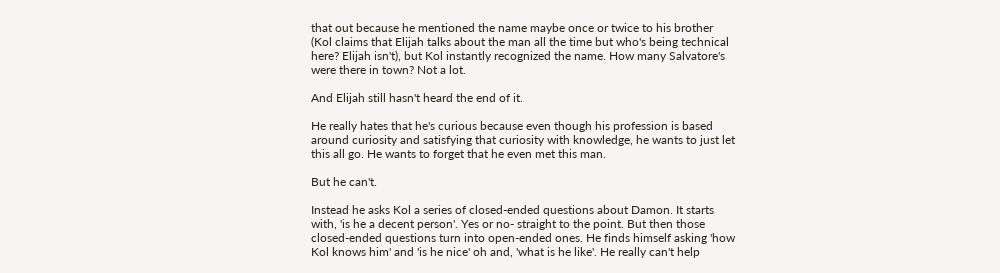that out because he mentioned the name maybe once or twice to his brother (Kol claims that Elijah talks about the man all the time but who's being technical here? Elijah isn't), but Kol instantly recognized the name. How many Salvatore's were there in town? Not a lot.

And Elijah still hasn't heard the end of it.

He really hates that he's curious because even though his profession is based around curiosity and satisfying that curiosity with knowledge, he wants to just let this all go. He wants to forget that he even met this man.

But he can't.

Instead he asks Kol a series of closed-ended questions about Damon. It starts with, 'is he a decent person'. Yes or no- straight to the point. But then those closed-ended questions turn into open-ended ones. He finds himself asking 'how Kol knows him' and 'is he nice' oh and, 'what is he like'. He really can't help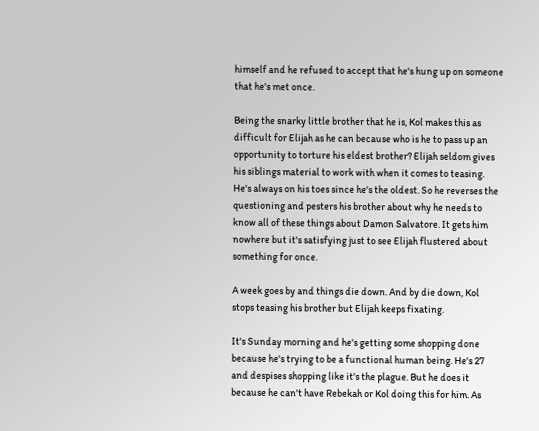himself and he refused to accept that he's hung up on someone that he's met once.

Being the snarky little brother that he is, Kol makes this as difficult for Elijah as he can because who is he to pass up an opportunity to torture his eldest brother? Elijah seldom gives his siblings material to work with when it comes to teasing. He's always on his toes since he's the oldest. So he reverses the questioning and pesters his brother about why he needs to know all of these things about Damon Salvatore. It gets him nowhere but it's satisfying just to see Elijah flustered about something for once.

A week goes by and things die down. And by die down, Kol stops teasing his brother but Elijah keeps fixating.

It's Sunday morning and he's getting some shopping done because he's trying to be a functional human being. He's 27 and despises shopping like it's the plague. But he does it because he can't have Rebekah or Kol doing this for him. As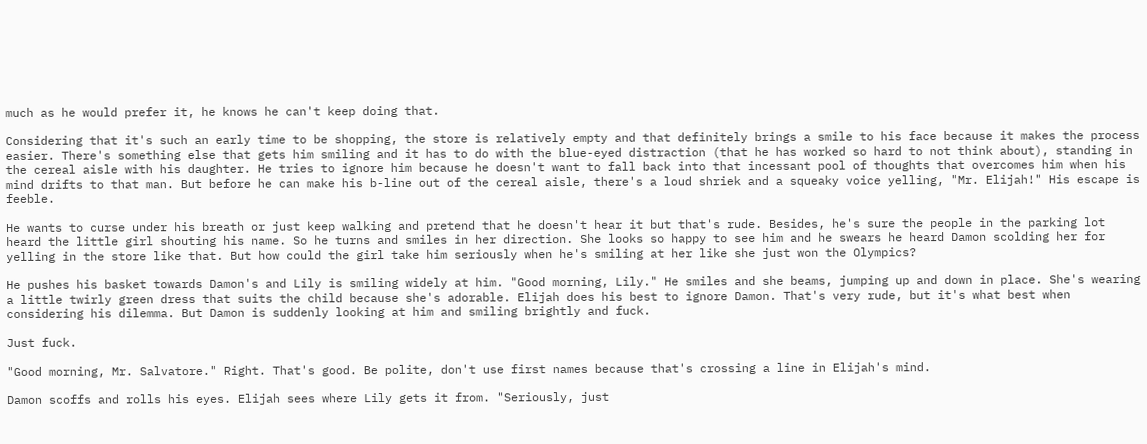much as he would prefer it, he knows he can't keep doing that.

Considering that it's such an early time to be shopping, the store is relatively empty and that definitely brings a smile to his face because it makes the process easier. There's something else that gets him smiling and it has to do with the blue-eyed distraction (that he has worked so hard to not think about), standing in the cereal aisle with his daughter. He tries to ignore him because he doesn't want to fall back into that incessant pool of thoughts that overcomes him when his mind drifts to that man. But before he can make his b-line out of the cereal aisle, there's a loud shriek and a squeaky voice yelling, "Mr. Elijah!" His escape is feeble.

He wants to curse under his breath or just keep walking and pretend that he doesn't hear it but that's rude. Besides, he's sure the people in the parking lot heard the little girl shouting his name. So he turns and smiles in her direction. She looks so happy to see him and he swears he heard Damon scolding her for yelling in the store like that. But how could the girl take him seriously when he's smiling at her like she just won the Olympics?

He pushes his basket towards Damon's and Lily is smiling widely at him. "Good morning, Lily." He smiles and she beams, jumping up and down in place. She's wearing a little twirly green dress that suits the child because she's adorable. Elijah does his best to ignore Damon. That's very rude, but it's what best when considering his dilemma. But Damon is suddenly looking at him and smiling brightly and fuck.

Just fuck.

"Good morning, Mr. Salvatore." Right. That's good. Be polite, don't use first names because that's crossing a line in Elijah's mind.

Damon scoffs and rolls his eyes. Elijah sees where Lily gets it from. "Seriously, just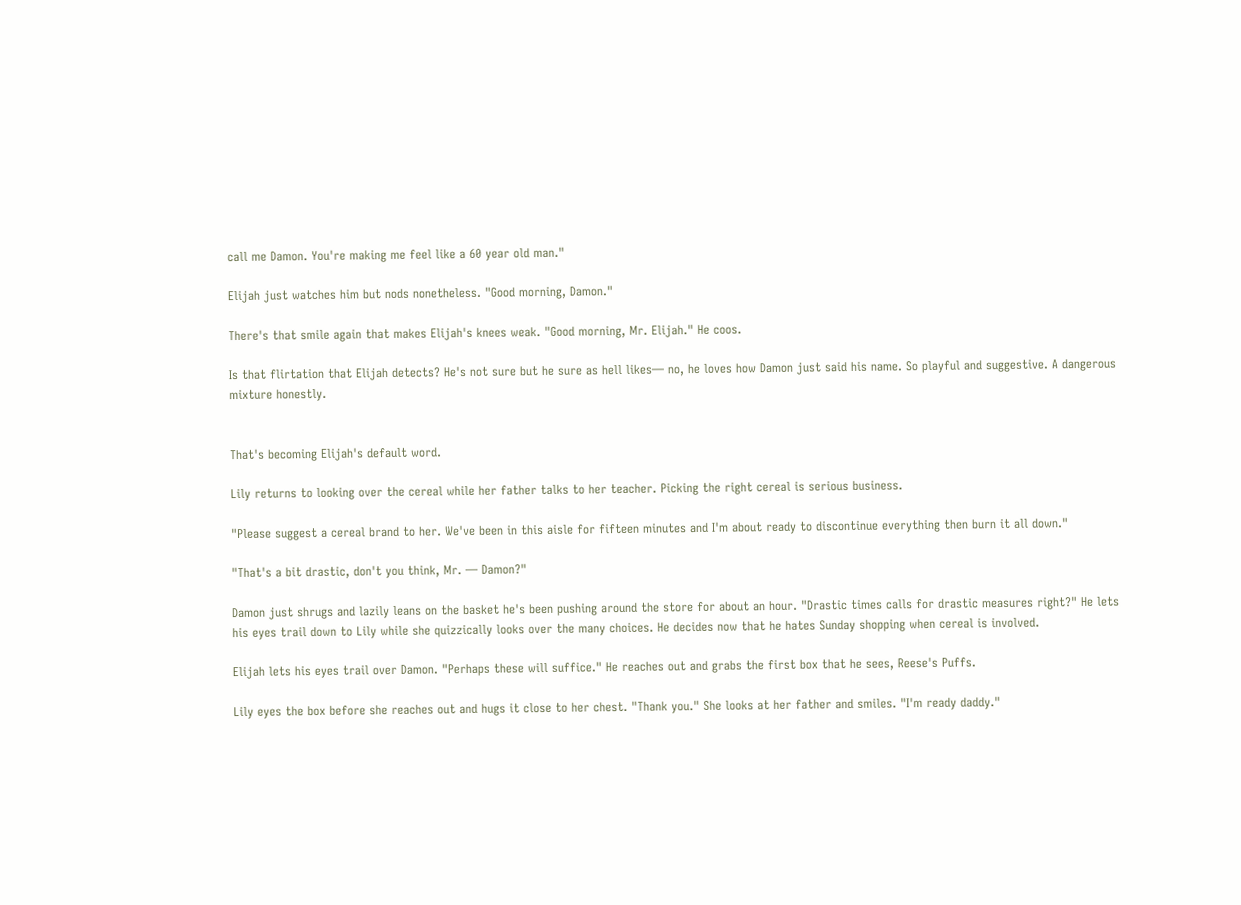call me Damon. You're making me feel like a 60 year old man."

Elijah just watches him but nods nonetheless. "Good morning, Damon."

There's that smile again that makes Elijah's knees weak. "Good morning, Mr. Elijah." He coos.

Is that flirtation that Elijah detects? He's not sure but he sure as hell likes— no, he loves how Damon just said his name. So playful and suggestive. A dangerous mixture honestly.


That's becoming Elijah's default word.

Lily returns to looking over the cereal while her father talks to her teacher. Picking the right cereal is serious business.

"Please suggest a cereal brand to her. We've been in this aisle for fifteen minutes and I'm about ready to discontinue everything then burn it all down."

"That's a bit drastic, don't you think, Mr. — Damon?"

Damon just shrugs and lazily leans on the basket he's been pushing around the store for about an hour. "Drastic times calls for drastic measures right?" He lets his eyes trail down to Lily while she quizzically looks over the many choices. He decides now that he hates Sunday shopping when cereal is involved.

Elijah lets his eyes trail over Damon. "Perhaps these will suffice." He reaches out and grabs the first box that he sees, Reese's Puffs.

Lily eyes the box before she reaches out and hugs it close to her chest. "Thank you." She looks at her father and smiles. "I'm ready daddy."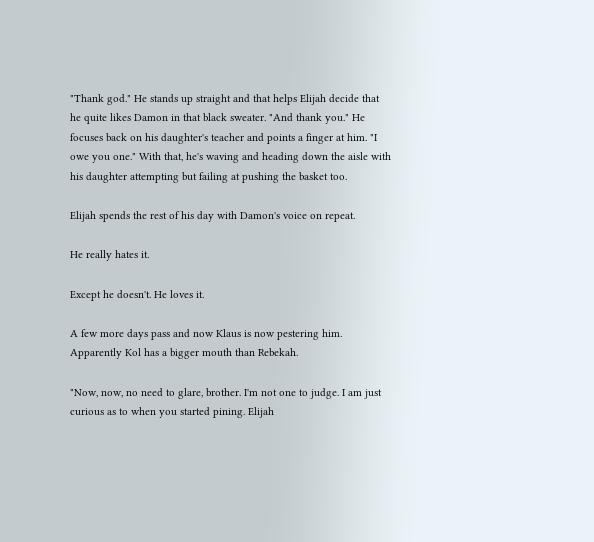"Thank god." He stands up straight and that helps Elijah decide that he quite likes Damon in that black sweater. "And thank you." He focuses back on his daughter's teacher and points a finger at him. "I owe you one." With that, he's waving and heading down the aisle with his daughter attempting but failing at pushing the basket too.

Elijah spends the rest of his day with Damon's voice on repeat.

He really hates it.

Except he doesn't. He loves it.

A few more days pass and now Klaus is now pestering him. Apparently Kol has a bigger mouth than Rebekah.

"Now, now, no need to glare, brother. I'm not one to judge. I am just curious as to when you started pining. Elijah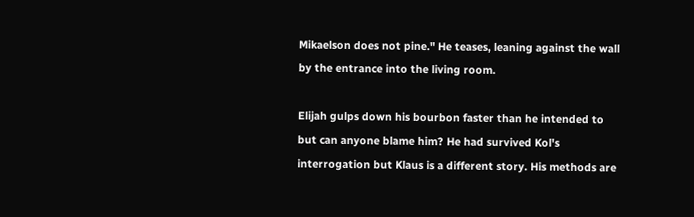Mikaelson does not pine." He teases, leaning against the wall by the entrance into the living room.

Elijah gulps down his bourbon faster than he intended to but can anyone blame him? He had survived Kol's interrogation but Klaus is a different story. His methods are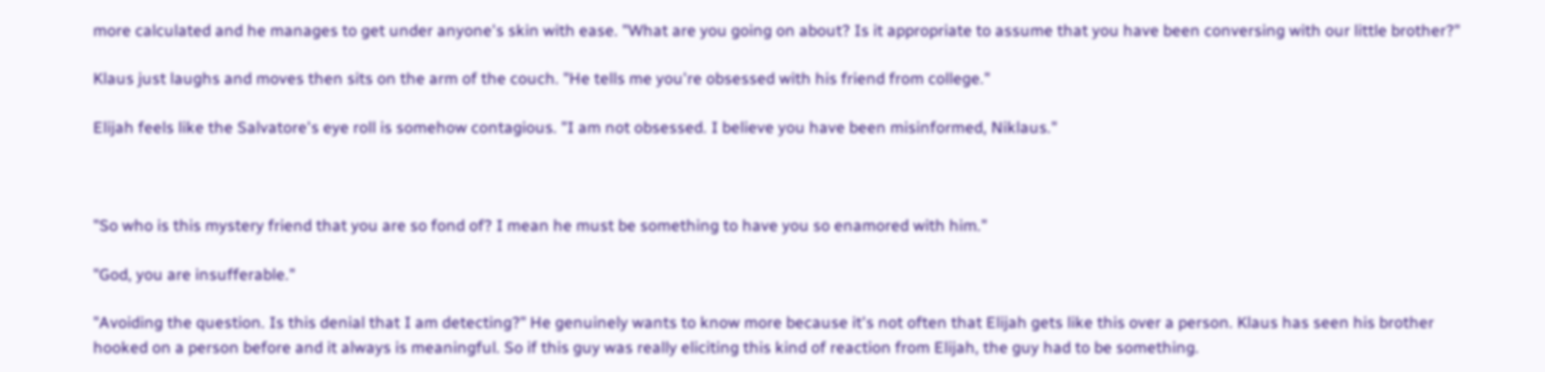more calculated and he manages to get under anyone's skin with ease. "What are you going on about? Is it appropriate to assume that you have been conversing with our little brother?"

Klaus just laughs and moves then sits on the arm of the couch. "He tells me you're obsessed with his friend from college."

Elijah feels like the Salvatore's eye roll is somehow contagious. "I am not obsessed. I believe you have been misinformed, Niklaus."



"So who is this mystery friend that you are so fond of? I mean he must be something to have you so enamored with him."

"God, you are insufferable."

"Avoiding the question. Is this denial that I am detecting?" He genuinely wants to know more because it's not often that Elijah gets like this over a person. Klaus has seen his brother hooked on a person before and it always is meaningful. So if this guy was really eliciting this kind of reaction from Elijah, the guy had to be something.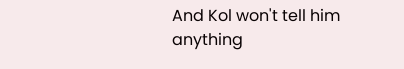And Kol won't tell him anything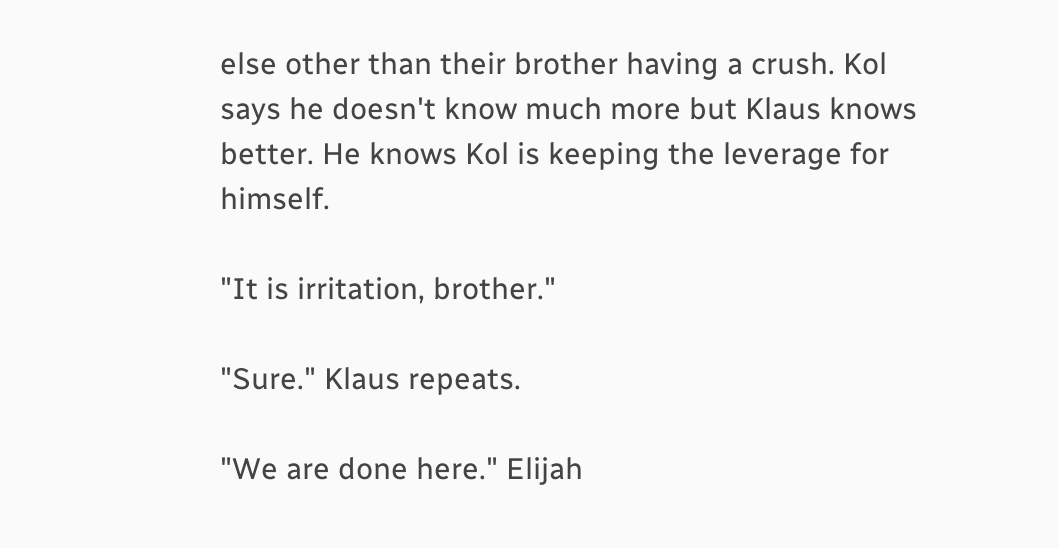else other than their brother having a crush. Kol says he doesn't know much more but Klaus knows better. He knows Kol is keeping the leverage for himself.

"It is irritation, brother."

"Sure." Klaus repeats.

"We are done here." Elijah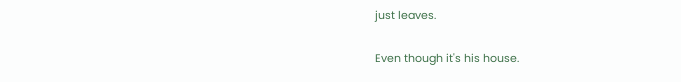just leaves.

Even though it's his house.